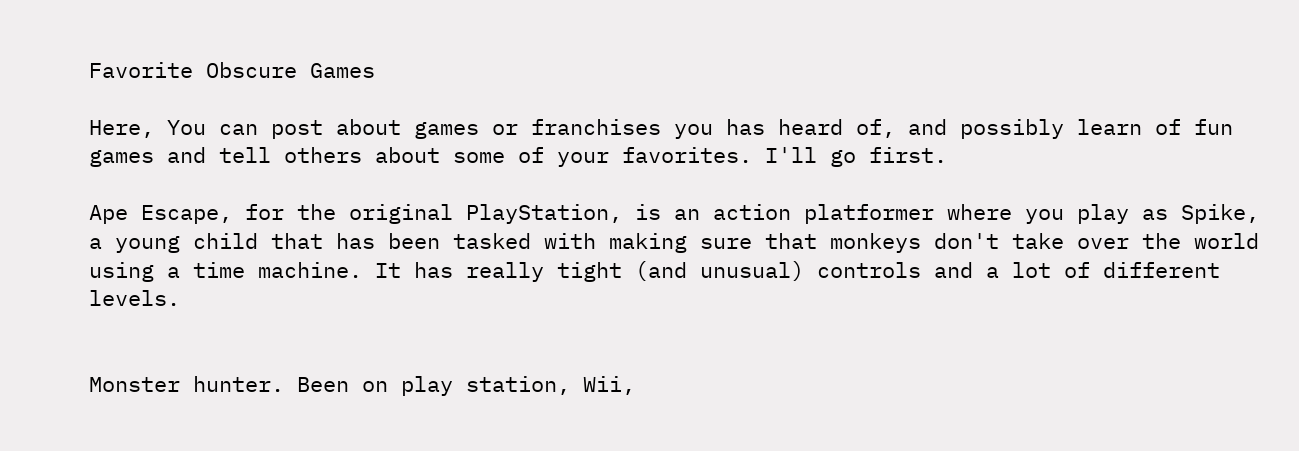Favorite Obscure Games

Here, You can post about games or franchises you has heard of, and possibly learn of fun games and tell others about some of your favorites. I'll go first.

Ape Escape, for the original PlayStation, is an action platformer where you play as Spike, a young child that has been tasked with making sure that monkeys don't take over the world using a time machine. It has really tight (and unusual) controls and a lot of different levels.


Monster hunter. Been on play station, Wii,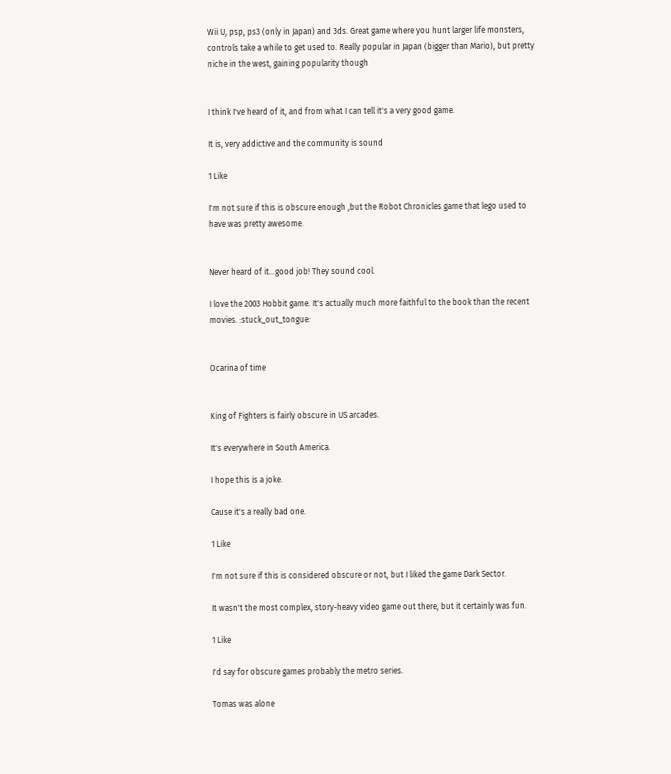Wii U, psp, ps3 (only in Japan) and 3ds. Great game where you hunt larger life monsters, controls take a while to get used to. Really popular in Japan (bigger than Mario), but pretty niche in the west, gaining popularity though


I think I've heard of it, and from what I can tell it's a very good game.

It is, very addictive and the community is sound

1 Like

I'm not sure if this is obscure enough ,but the Robot Chronicles game that lego used to have was pretty awesome.


Never heard of it...good job! They sound cool.

I love the 2003 Hobbit game. It's actually much more faithful to the book than the recent movies. :stuck_out_tongue:


Ocarina of time


King of Fighters is fairly obscure in US arcades.

It's everywhere in South America.

I hope this is a joke.

Cause it's a really bad one.

1 Like

I'm not sure if this is considered obscure or not, but I liked the game Dark Sector.

It wasn't the most complex, story-heavy video game out there, but it certainly was fun.

1 Like

I'd say for obscure games probably the metro series.

Tomas was alone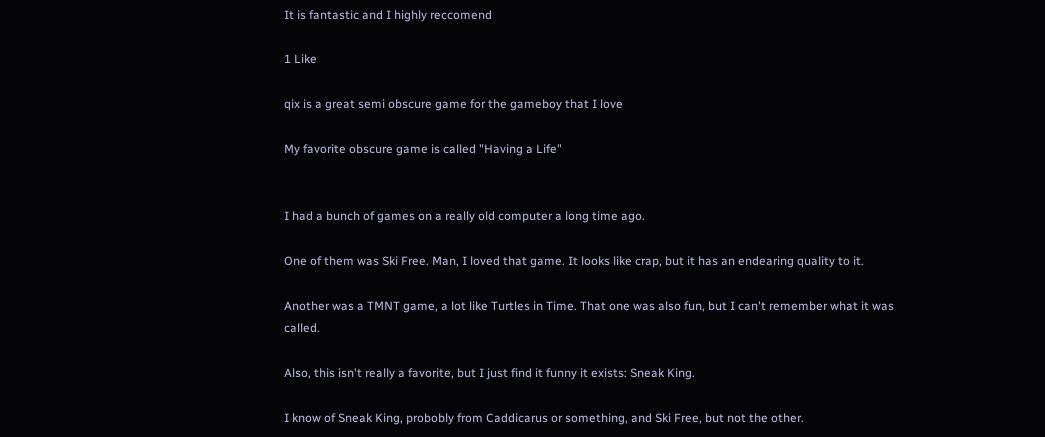It is fantastic and I highly reccomend

1 Like

qix is a great semi obscure game for the gameboy that I love

My favorite obscure game is called "Having a Life"


I had a bunch of games on a really old computer a long time ago.

One of them was Ski Free. Man, I loved that game. It looks like crap, but it has an endearing quality to it.

Another was a TMNT game, a lot like Turtles in Time. That one was also fun, but I can't remember what it was called.

Also, this isn't really a favorite, but I just find it funny it exists: Sneak King.

I know of Sneak King, probobly from Caddicarus or something, and Ski Free, but not the other.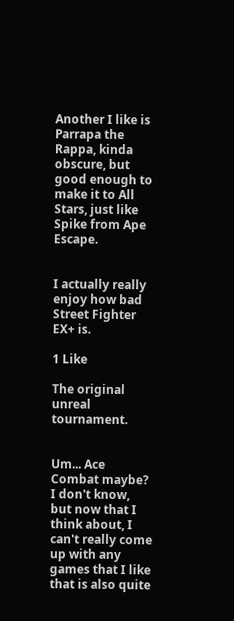Another I like is Parrapa the Rappa, kinda obscure, but good enough to make it to All Stars, just like Spike from Ape Escape.


I actually really enjoy how bad Street Fighter EX+ is.

1 Like

The original unreal tournament.


Um... Ace Combat maybe? I don't know, but now that I think about, I can't really come up with any games that I like that is also quite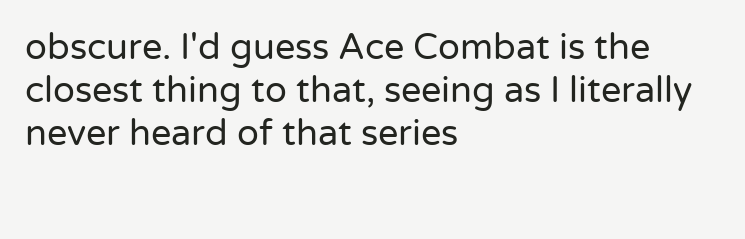obscure. I'd guess Ace Combat is the closest thing to that, seeing as I literally never heard of that series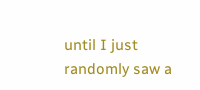until I just randomly saw a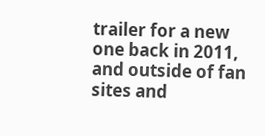trailer for a new one back in 2011, and outside of fan sites and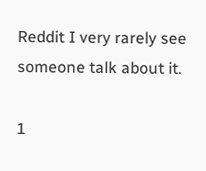Reddit I very rarely see someone talk about it.

1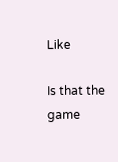Like

Is that the game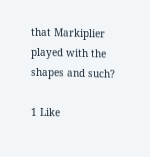that Markiplier played with the shapes and such?

1 Like